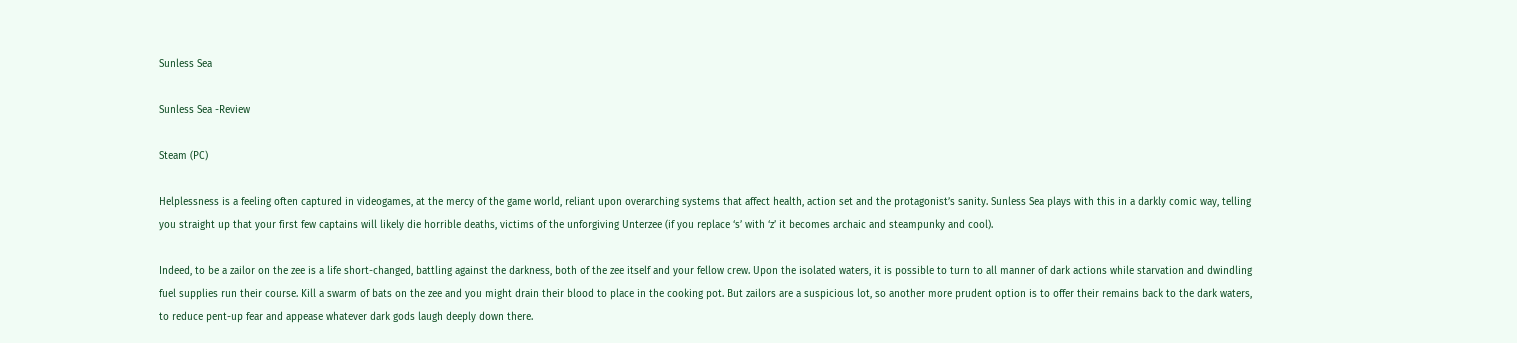Sunless Sea

Sunless Sea -Review

Steam (PC)

Helplessness is a feeling often captured in videogames, at the mercy of the game world, reliant upon overarching systems that affect health, action set and the protagonist’s sanity. Sunless Sea plays with this in a darkly comic way, telling you straight up that your first few captains will likely die horrible deaths, victims of the unforgiving Unterzee (if you replace ‘s’ with ‘z’ it becomes archaic and steampunky and cool).

Indeed, to be a zailor on the zee is a life short-changed, battling against the darkness, both of the zee itself and your fellow crew. Upon the isolated waters, it is possible to turn to all manner of dark actions while starvation and dwindling fuel supplies run their course. Kill a swarm of bats on the zee and you might drain their blood to place in the cooking pot. But zailors are a suspicious lot, so another more prudent option is to offer their remains back to the dark waters, to reduce pent-up fear and appease whatever dark gods laugh deeply down there.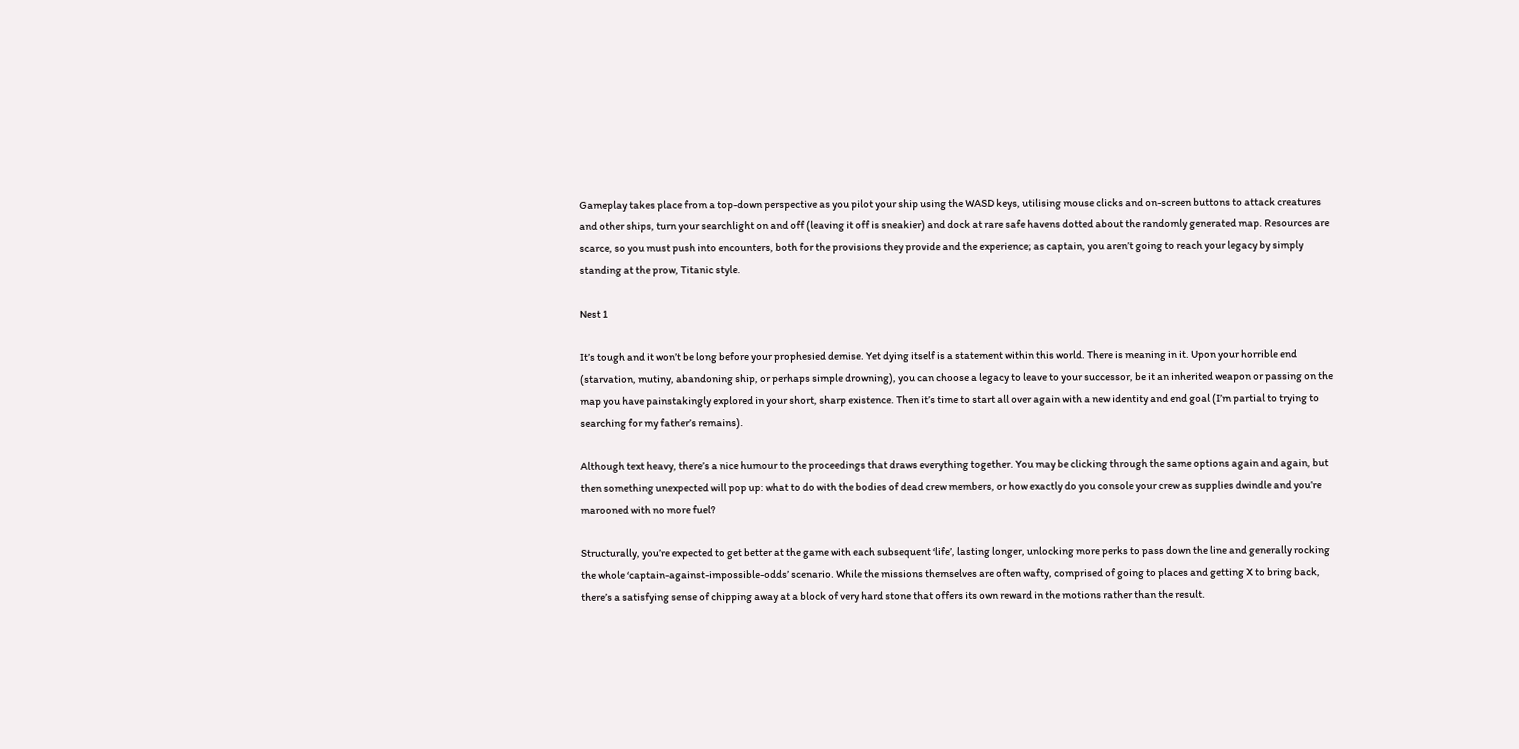Gameplay takes place from a top-down perspective as you pilot your ship using the WASD keys, utilising mouse clicks and on-screen buttons to attack creatures and other ships, turn your searchlight on and off (leaving it off is sneakier) and dock at rare safe havens dotted about the randomly generated map. Resources are scarce, so you must push into encounters, both for the provisions they provide and the experience; as captain, you aren’t going to reach your legacy by simply standing at the prow, Titanic style.

Nest 1

It’s tough and it won’t be long before your prophesied demise. Yet dying itself is a statement within this world. There is meaning in it. Upon your horrible end (starvation, mutiny, abandoning ship, or perhaps simple drowning), you can choose a legacy to leave to your successor, be it an inherited weapon or passing on the map you have painstakingly explored in your short, sharp existence. Then it’s time to start all over again with a new identity and end goal (I’m partial to trying to searching for my father’s remains).

Although text heavy, there’s a nice humour to the proceedings that draws everything together. You may be clicking through the same options again and again, but then something unexpected will pop up: what to do with the bodies of dead crew members, or how exactly do you console your crew as supplies dwindle and you’re marooned with no more fuel?

Structurally, you’re expected to get better at the game with each subsequent ‘life’, lasting longer, unlocking more perks to pass down the line and generally rocking the whole ‘captain-against-impossible-odds’ scenario. While the missions themselves are often wafty, comprised of going to places and getting X to bring back, there’s a satisfying sense of chipping away at a block of very hard stone that offers its own reward in the motions rather than the result.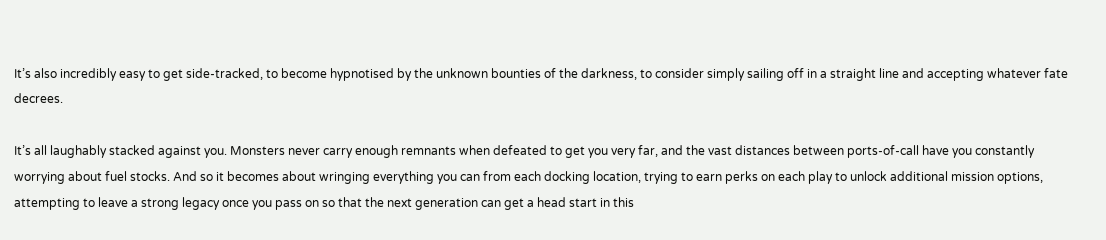It’s also incredibly easy to get side-tracked, to become hypnotised by the unknown bounties of the darkness, to consider simply sailing off in a straight line and accepting whatever fate decrees.

It’s all laughably stacked against you. Monsters never carry enough remnants when defeated to get you very far, and the vast distances between ports-of-call have you constantly worrying about fuel stocks. And so it becomes about wringing everything you can from each docking location, trying to earn perks on each play to unlock additional mission options, attempting to leave a strong legacy once you pass on so that the next generation can get a head start in this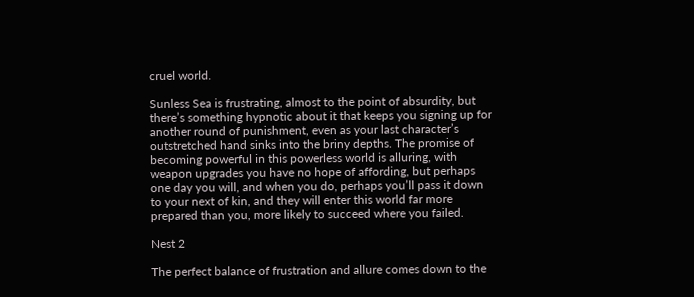cruel world.

Sunless Sea is frustrating, almost to the point of absurdity, but there’s something hypnotic about it that keeps you signing up for another round of punishment, even as your last character’s outstretched hand sinks into the briny depths. The promise of becoming powerful in this powerless world is alluring, with weapon upgrades you have no hope of affording, but perhaps one day you will, and when you do, perhaps you’ll pass it down to your next of kin, and they will enter this world far more prepared than you, more likely to succeed where you failed.

Nest 2

The perfect balance of frustration and allure comes down to the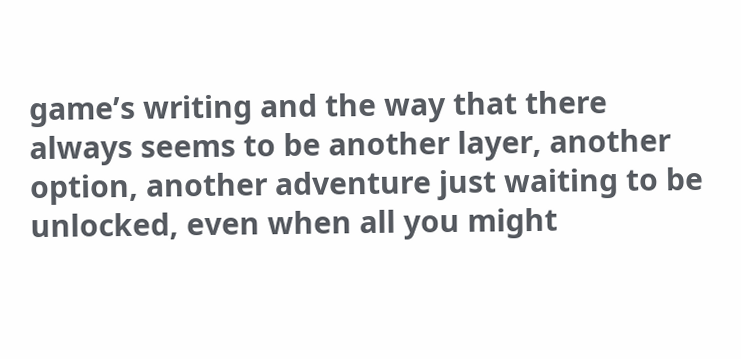game’s writing and the way that there always seems to be another layer, another option, another adventure just waiting to be unlocked, even when all you might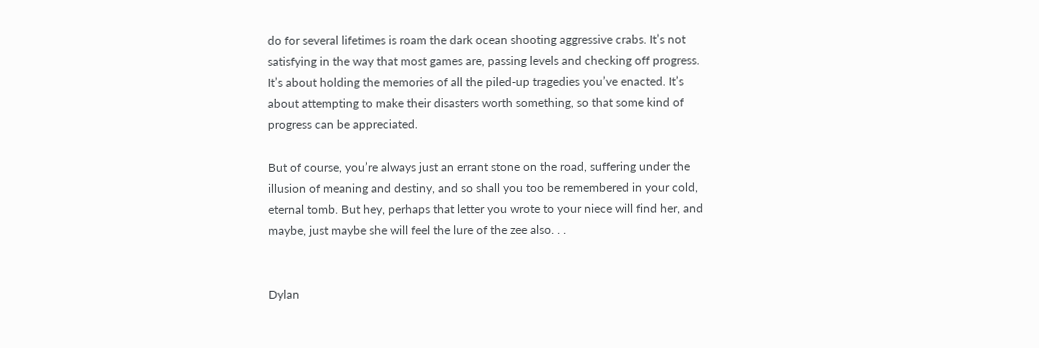do for several lifetimes is roam the dark ocean shooting aggressive crabs. It’s not satisfying in the way that most games are, passing levels and checking off progress. It’s about holding the memories of all the piled-up tragedies you’ve enacted. It’s about attempting to make their disasters worth something, so that some kind of progress can be appreciated.

But of course, you’re always just an errant stone on the road, suffering under the illusion of meaning and destiny, and so shall you too be remembered in your cold, eternal tomb. But hey, perhaps that letter you wrote to your niece will find her, and maybe, just maybe she will feel the lure of the zee also. . .


Dylan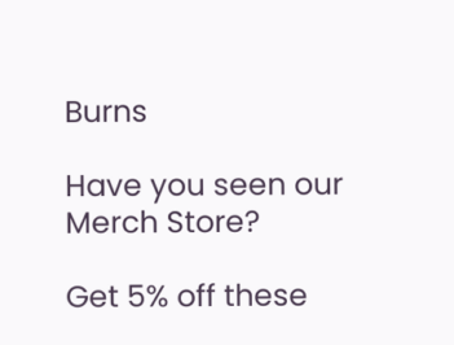Burns

Have you seen our Merch Store?

Get 5% off these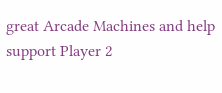great Arcade Machines and help support Player 2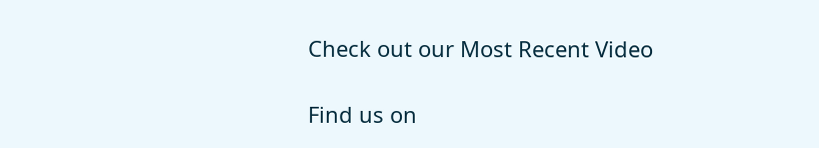Check out our Most Recent Video

Find us on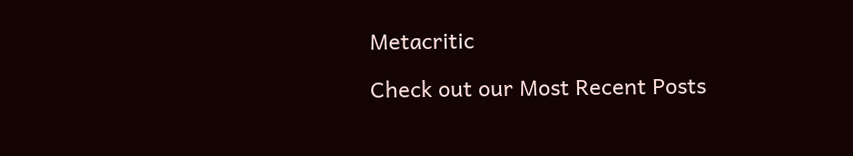Metacritic

Check out our Most Recent Posts